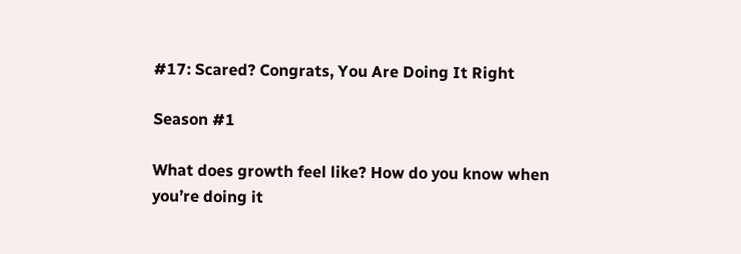#17: Scared? Congrats, You Are Doing It Right

Season #1

What does growth feel like? How do you know when you’re doing it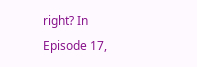right? In Episode 17,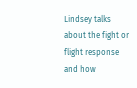Lindsey talks about the fight or flight response and how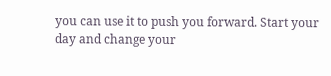you can use it to push you forward. Start your day and change your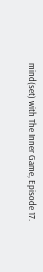mind(set) with The Inner Game, Episode 17.